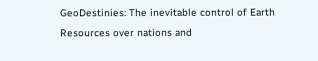GeoDestinies: The inevitable control of Earth Resources over nations and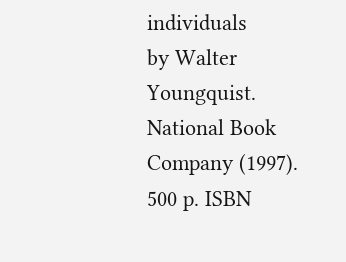individuals
by Walter Youngquist.
National Book Company (1997). 500 p. ISBN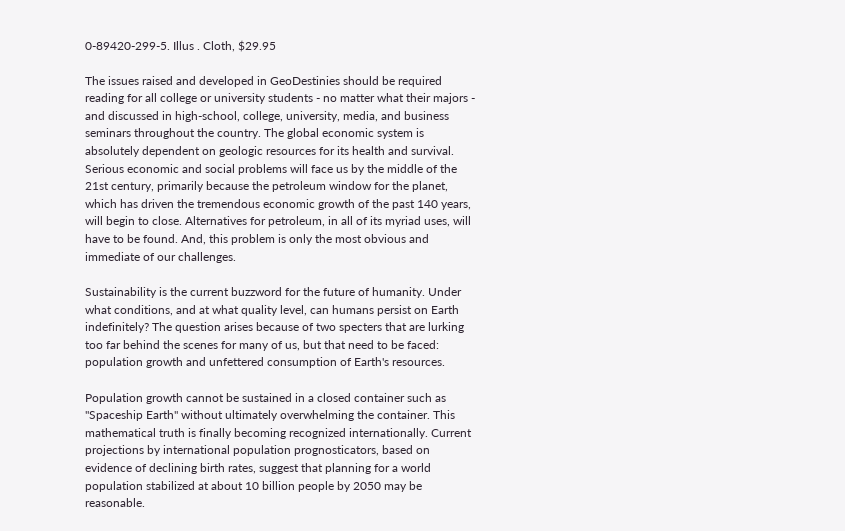0-89420-299-5. Illus . Cloth, $29.95

The issues raised and developed in GeoDestinies should be required reading for all college or university students - no matter what their majors - and discussed in high-school, college, university, media, and business seminars throughout the country. The global economic system is absolutely dependent on geologic resources for its health and survival. Serious economic and social problems will face us by the middle of the 21st century, primarily because the petroleum window for the planet, which has driven the tremendous economic growth of the past 140 years, will begin to close. Alternatives for petroleum, in all of its myriad uses, will have to be found. And, this problem is only the most obvious and immediate of our challenges.

Sustainability is the current buzzword for the future of humanity. Under what conditions, and at what quality level, can humans persist on Earth indefinitely? The question arises because of two specters that are lurking too far behind the scenes for many of us, but that need to be faced: population growth and unfettered consumption of Earth's resources.

Population growth cannot be sustained in a closed container such as "Spaceship Earth" without ultimately overwhelming the container. This mathematical truth is finally becoming recognized internationally. Current projections by international population prognosticators, based on evidence of declining birth rates, suggest that planning for a world population stabilized at about 10 billion people by 2050 may be reasonable.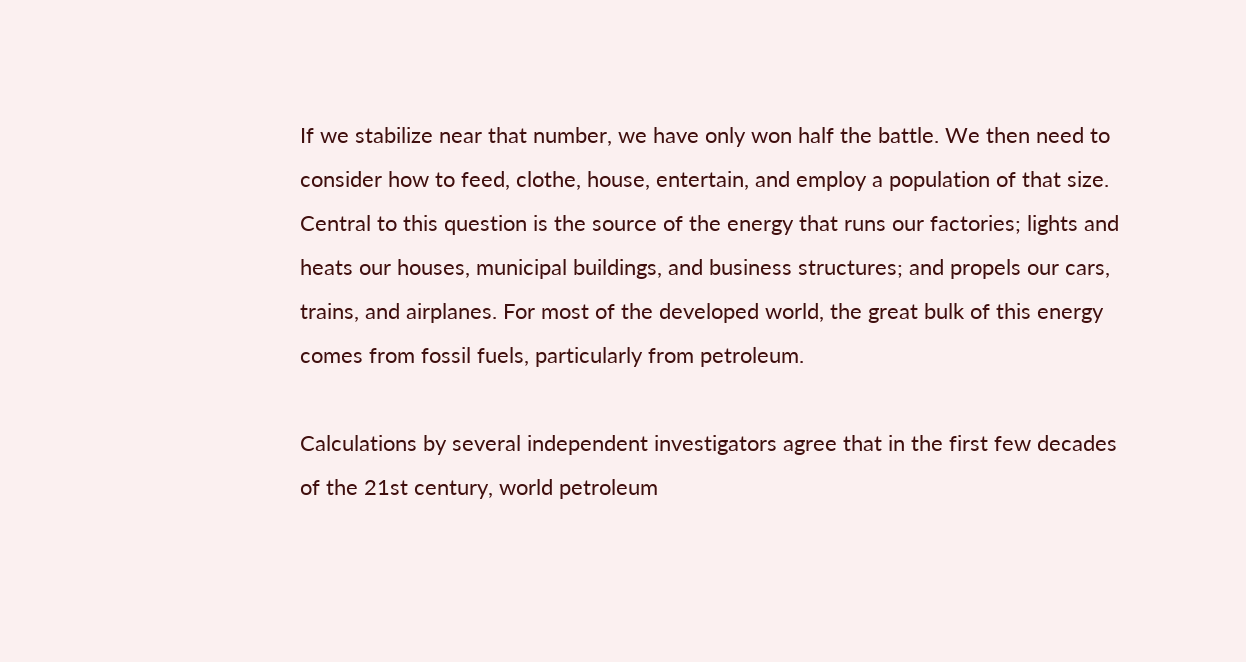If we stabilize near that number, we have only won half the battle. We then need to consider how to feed, clothe, house, entertain, and employ a population of that size. Central to this question is the source of the energy that runs our factories; lights and heats our houses, municipal buildings, and business structures; and propels our cars, trains, and airplanes. For most of the developed world, the great bulk of this energy comes from fossil fuels, particularly from petroleum.

Calculations by several independent investigators agree that in the first few decades of the 21st century, world petroleum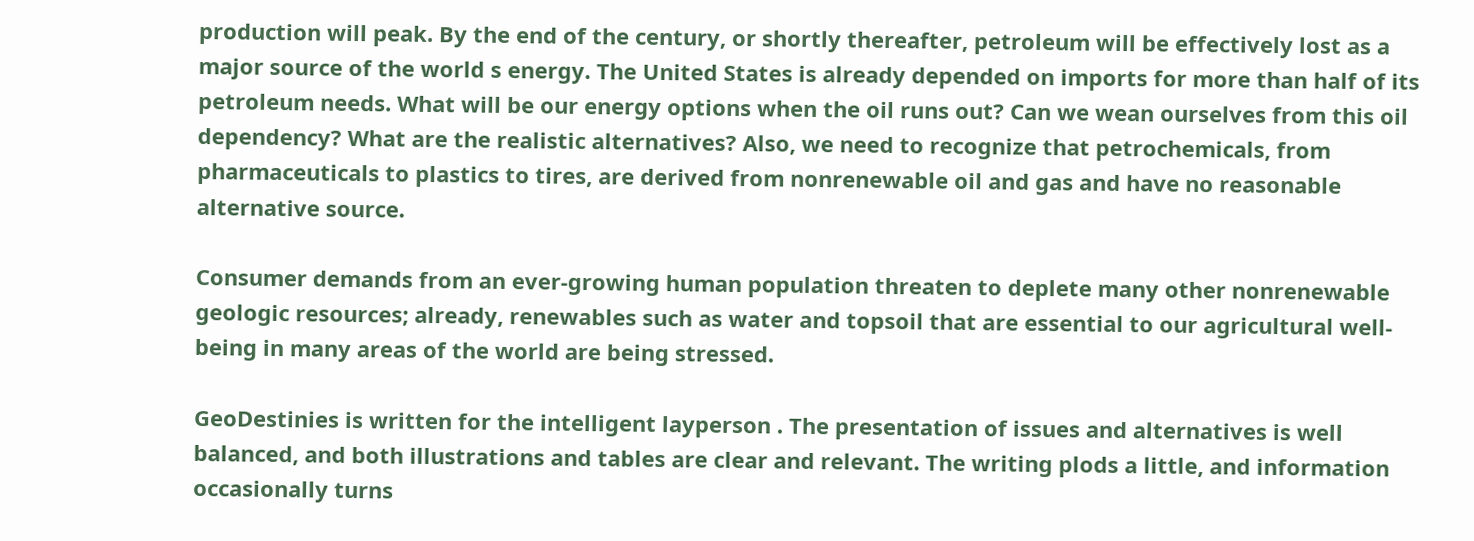production will peak. By the end of the century, or shortly thereafter, petroleum will be effectively lost as a major source of the world s energy. The United States is already depended on imports for more than half of its petroleum needs. What will be our energy options when the oil runs out? Can we wean ourselves from this oil dependency? What are the realistic alternatives? Also, we need to recognize that petrochemicals, from pharmaceuticals to plastics to tires, are derived from nonrenewable oil and gas and have no reasonable alternative source.

Consumer demands from an ever-growing human population threaten to deplete many other nonrenewable geologic resources; already, renewables such as water and topsoil that are essential to our agricultural well-being in many areas of the world are being stressed.

GeoDestinies is written for the intelligent layperson . The presentation of issues and alternatives is well balanced, and both illustrations and tables are clear and relevant. The writing plods a little, and information occasionally turns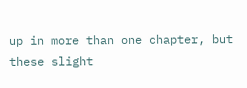up in more than one chapter, but these slight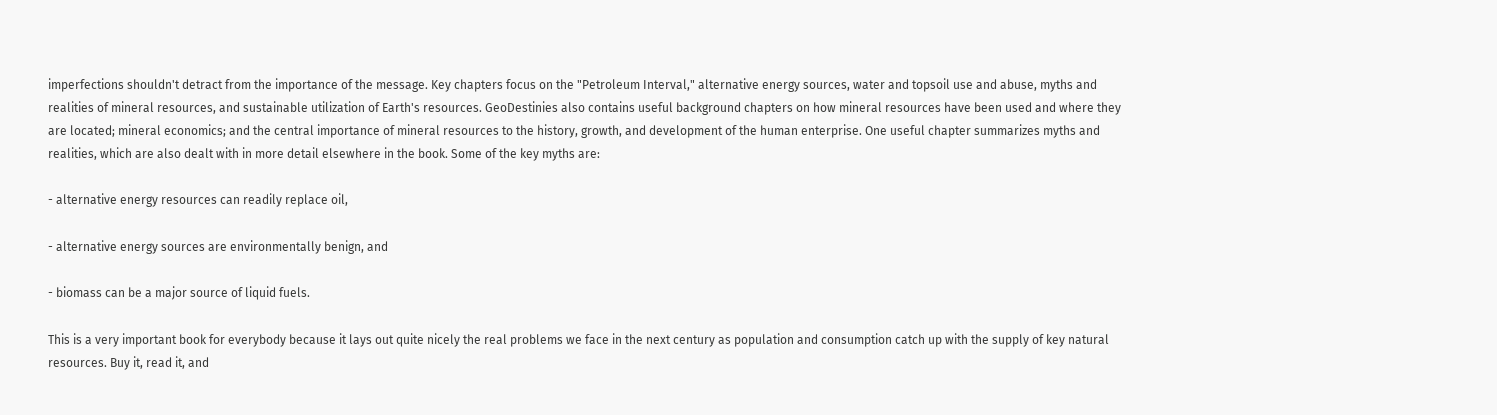imperfections shouldn't detract from the importance of the message. Key chapters focus on the "Petroleum Interval," alternative energy sources, water and topsoil use and abuse, myths and realities of mineral resources, and sustainable utilization of Earth's resources. GeoDestinies also contains useful background chapters on how mineral resources have been used and where they are located; mineral economics; and the central importance of mineral resources to the history, growth, and development of the human enterprise. One useful chapter summarizes myths and realities, which are also dealt with in more detail elsewhere in the book. Some of the key myths are:

- alternative energy resources can readily replace oil,

- alternative energy sources are environmentally benign, and

- biomass can be a major source of liquid fuels.

This is a very important book for everybody because it lays out quite nicely the real problems we face in the next century as population and consumption catch up with the supply of key natural resources. Buy it, read it, and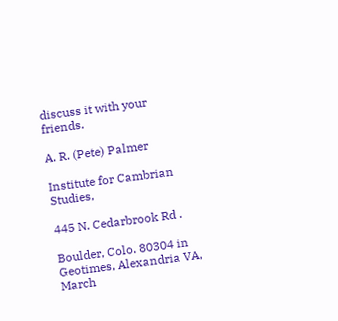discuss it with your friends.

A. R. (Pete) Palmer

Institute for Cambrian Studies,

445 N. Cedarbrook Rd .

Boulder, Colo. 80304 in Geotimes, Alexandria VA, March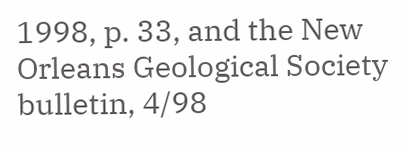1998, p. 33, and the New Orleans Geological Society bulletin, 4/98